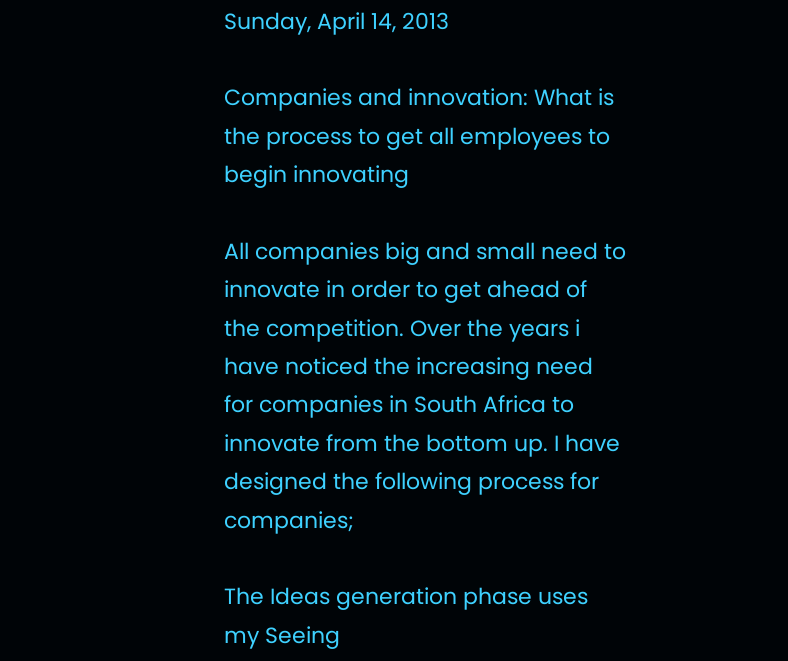Sunday, April 14, 2013

Companies and innovation: What is the process to get all employees to begin innovating

All companies big and small need to innovate in order to get ahead of the competition. Over the years i have noticed the increasing need for companies in South Africa to innovate from the bottom up. I have designed the following process for companies;

The Ideas generation phase uses my Seeing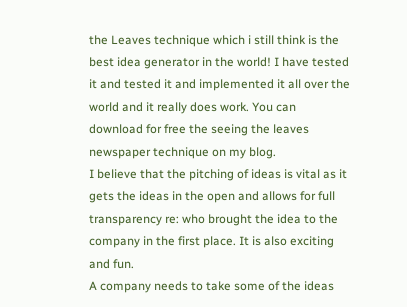the Leaves technique which i still think is the best idea generator in the world! I have tested it and tested it and implemented it all over the world and it really does work. You can download for free the seeing the leaves newspaper technique on my blog.
I believe that the pitching of ideas is vital as it gets the ideas in the open and allows for full transparency re: who brought the idea to the company in the first place. It is also exciting and fun.
A company needs to take some of the ideas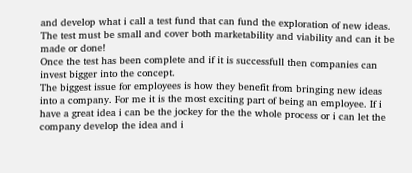and develop what i call a test fund that can fund the exploration of new ideas. The test must be small and cover both marketability and viability and can it be made or done!
Once the test has been complete and if it is successfull then companies can invest bigger into the concept.
The biggest issue for employees is how they benefit from bringing new ideas into a company. For me it is the most exciting part of being an employee. If i have a great idea i can be the jockey for the the whole process or i can let the company develop the idea and i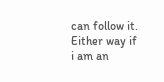can follow it. Either way if i am an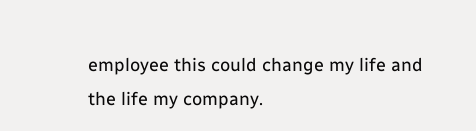employee this could change my life and the life my company.